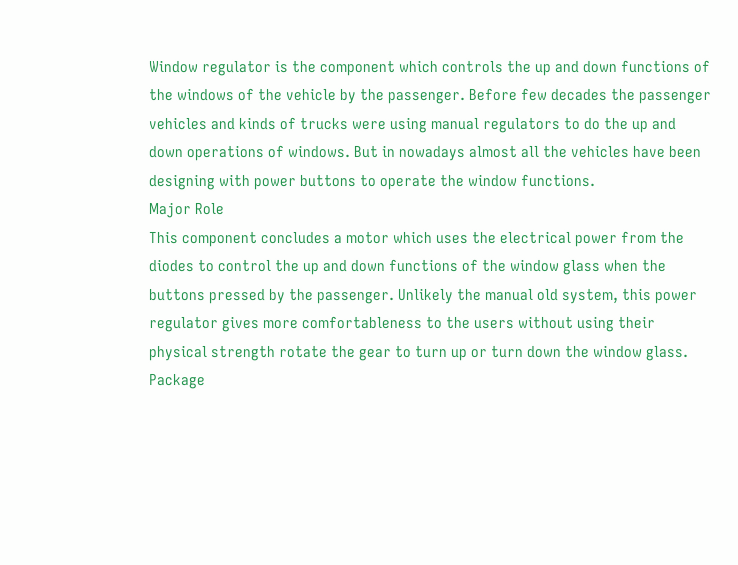Window regulator is the component which controls the up and down functions of the windows of the vehicle by the passenger. Before few decades the passenger vehicles and kinds of trucks were using manual regulators to do the up and down operations of windows. But in nowadays almost all the vehicles have been designing with power buttons to operate the window functions.
Major Role
This component concludes a motor which uses the electrical power from the diodes to control the up and down functions of the window glass when the buttons pressed by the passenger. Unlikely the manual old system, this power regulator gives more comfortableness to the users without using their physical strength rotate the gear to turn up or turn down the window glass.
Package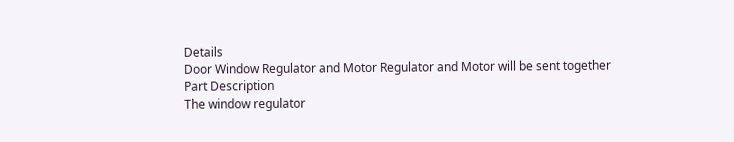Details
Door Window Regulator and Motor Regulator and Motor will be sent together
Part Description
The window regulator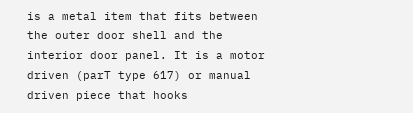is a metal item that fits between the outer door shell and the interior door panel. It is a motor driven (parT type 617) or manual driven piece that hooks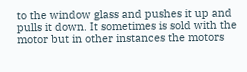to the window glass and pushes it up and pulls it down. It sometimes is sold with the motor but in other instances the motors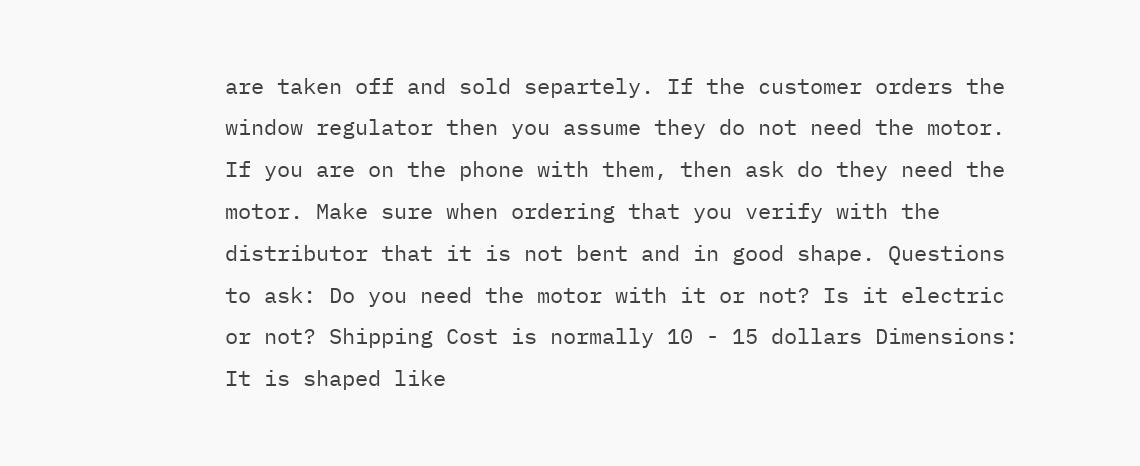are taken off and sold separtely. If the customer orders the window regulator then you assume they do not need the motor. If you are on the phone with them, then ask do they need the motor. Make sure when ordering that you verify with the distributor that it is not bent and in good shape. Questions to ask: Do you need the motor with it or not? Is it electric or not? Shipping Cost is normally 10 - 15 dollars Dimensions: It is shaped like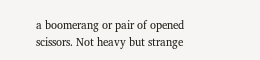a boomerang or pair of opened scissors. Not heavy but strange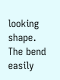looking shape. The bend easily